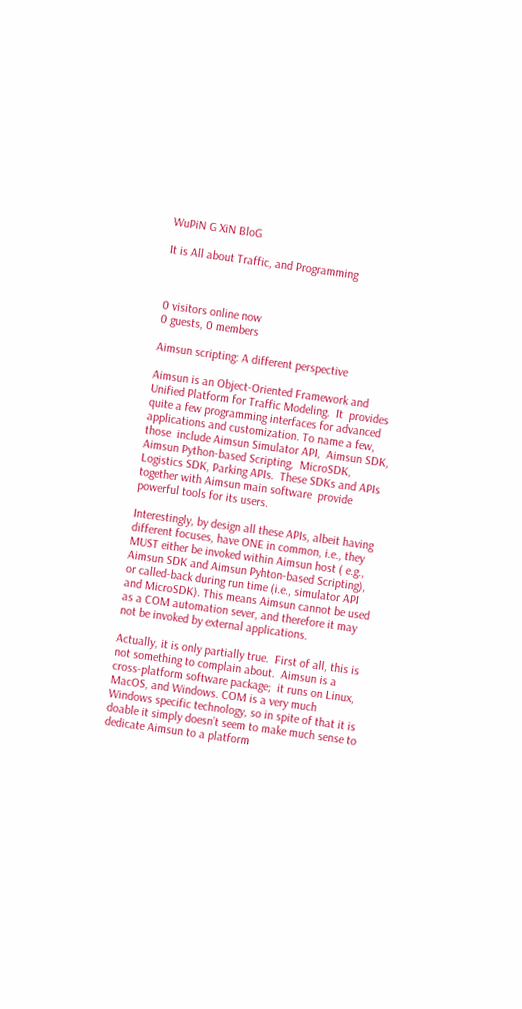WuPiN G XiN BloG

It is All about Traffic, and Programming



0 visitors online now
0 guests, 0 members

Aimsun scripting: A different perspective

Aimsun is an Object-Oriented Framework and Unified Platform for Traffic Modeling.  It  provides quite a few programming interfaces for advanced applications and customization. To name a few,  those  include Aimsun Simulator API,  Aimsun SDK,  Aimsun Python-based Scripting,  MicroSDK,  Logistics SDK, Parking APIs.  These SDKs and APIs  together with Aimsun main software  provide powerful tools for its users.

Interestingly, by design all these APIs, albeit having different focuses, have ONE in common, i.e., they MUST either be invoked within Aimsun host ( e.g., Aimsun SDK and Aimsun Pyhton-based Scripting), or called-back during run time (i.e., simulator API and MicroSDK). This means Aimsun cannot be used as a COM automation sever, and therefore it may not be invoked by external applications.

Actually, it is only partially true.  First of all, this is not something to complain about.  Aimsun is a cross-platform software package;  it runs on Linux, MacOS, and Windows. COM is a very much Windows specific technology, so in spite of that it is doable it simply doesn’t seem to make much sense to dedicate Aimsun to a platform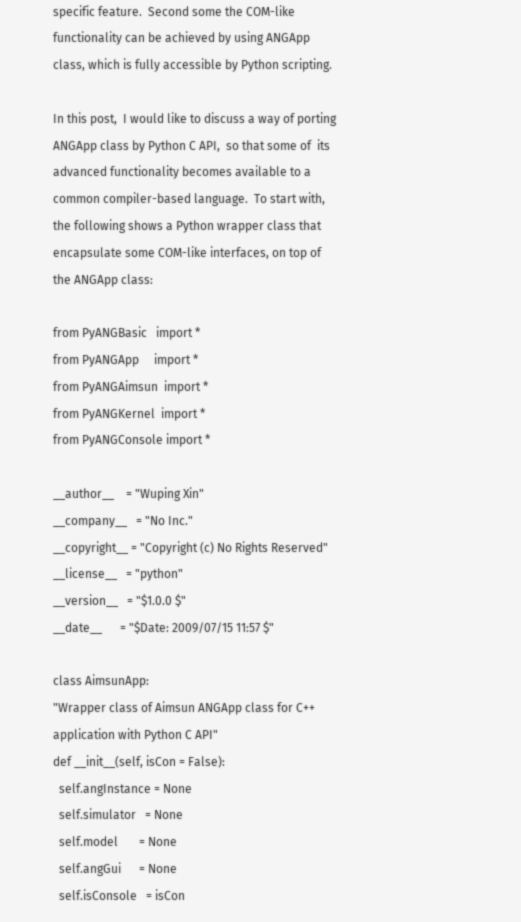specific feature.  Second some the COM-like functionality can be achieved by using ANGApp class, which is fully accessible by Python scripting.

In this post,  I would like to discuss a way of porting ANGApp class by Python C API,  so that some of  its advanced functionality becomes available to a common compiler-based language.  To start with,  the following shows a Python wrapper class that encapsulate some COM-like interfaces, on top of the ANGApp class:

from PyANGBasic   import *
from PyANGApp     import *
from PyANGAimsun  import *
from PyANGKernel  import *
from PyANGConsole import *

__author__    = "Wuping Xin"
__company__   = "No Inc."
__copyright__ = "Copyright (c) No Rights Reserved"
__license__   = "python"
__version__   = "$1.0.0 $"
__date__      = "$Date: 2009/07/15 11:57 $"

class AimsunApp:
"Wrapper class of Aimsun ANGApp class for C++ application with Python C API"
def __init__(self, isCon = False):
  self.angInstance = None
  self.simulator   = None
  self.model       = None
  self.angGui      = None
  self.isConsole   = isCon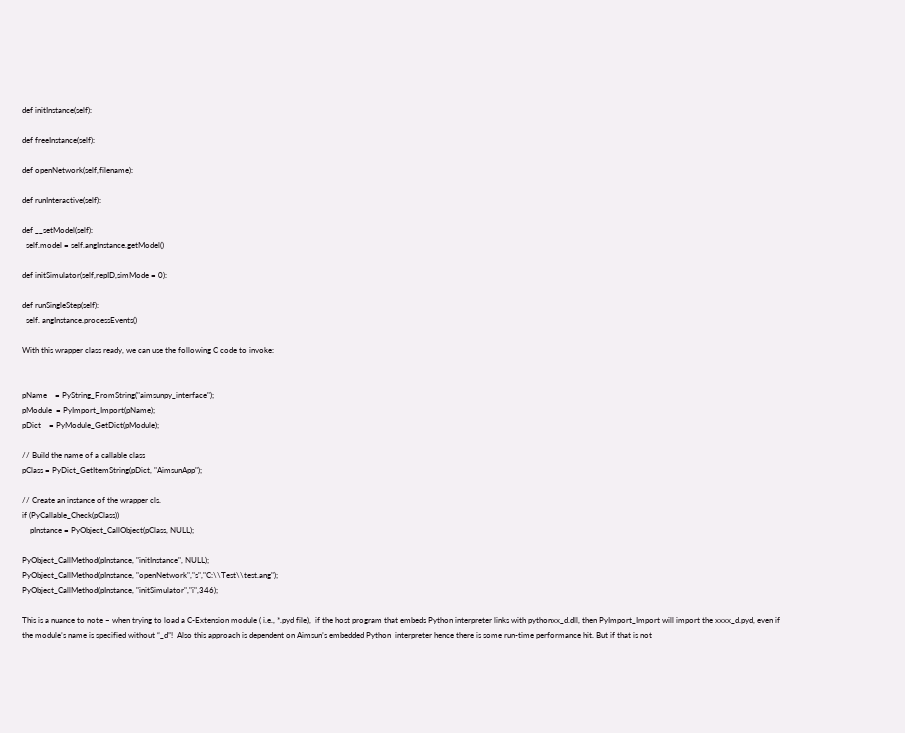def initInstance(self):

def freeInstance(self):

def openNetwork(self,filename):

def runInteractive(self):

def __setModel(self):
  self.model = self.angInstance.getModel()

def initSimulator(self,repID,simMode = 0):

def runSingleStep(self):
  self. angInstance.processEvents()

With this wrapper class ready, we can use the following C code to invoke:


pName    = PyString_FromString("aimsunpy_interface");
pModule  = PyImport_Import(pName);
pDict    = PyModule_GetDict(pModule);

// Build the name of a callable class
pClass = PyDict_GetItemString(pDict, "AimsunApp");

// Create an instance of the wrapper cls.
if (PyCallable_Check(pClass))
    pInstance = PyObject_CallObject(pClass, NULL);

PyObject_CallMethod(pInstance, "initInstance", NULL);
PyObject_CallMethod(pInstance, "openNetwork","s","C:\\Test\\test.ang");
PyObject_CallMethod(pInstance, "initSimulator","i",346);

This is a nuance to note – when trying to load a C-Extension module ( i.e., *.pyd file),  if the host program that embeds Python interpreter links with pythonxx_d.dll, then PyImport_Import will import the xxxx_d.pyd, even if the module’s name is specified without “_d”!  Also this approach is dependent on Aimsun’s embedded Python  interpreter hence there is some run-time performance hit. But if that is not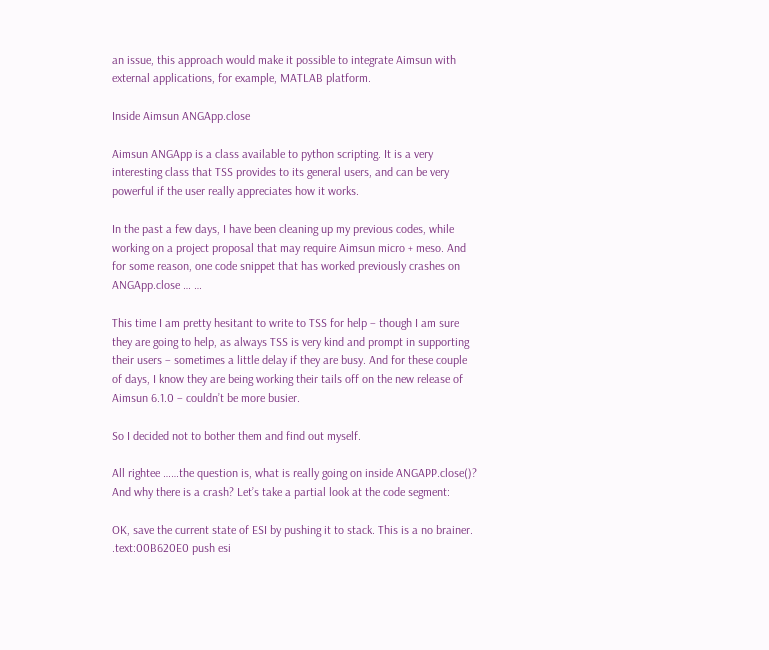an issue, this approach would make it possible to integrate Aimsun with external applications, for example, MATLAB platform.

Inside Aimsun ANGApp.close

Aimsun ANGApp is a class available to python scripting. It is a very interesting class that TSS provides to its general users, and can be very powerful if the user really appreciates how it works.

In the past a few days, I have been cleaning up my previous codes, while working on a project proposal that may require Aimsun micro + meso. And for some reason, one code snippet that has worked previously crashes on ANGApp.close … …

This time I am pretty hesitant to write to TSS for help – though I am sure they are going to help, as always TSS is very kind and prompt in supporting their users – sometimes a little delay if they are busy. And for these couple of days, I know they are being working their tails off on the new release of Aimsun 6.1.0 – couldn’t be more busier.

So I decided not to bother them and find out myself.

All rightee ……the question is, what is really going on inside ANGAPP.close()? And why there is a crash? Let’s take a partial look at the code segment:

OK, save the current state of ESI by pushing it to stack. This is a no brainer.
.text:00B620E0 push esi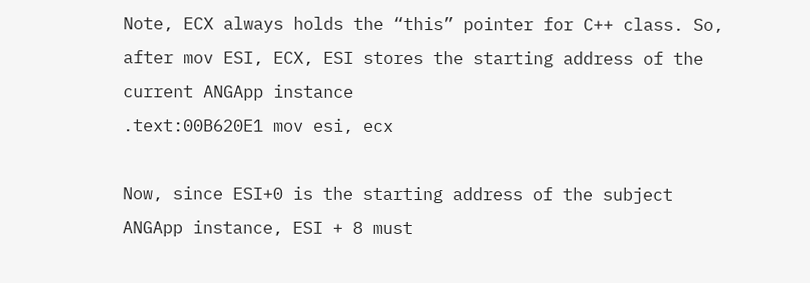Note, ECX always holds the “this” pointer for C++ class. So, after mov ESI, ECX, ESI stores the starting address of the current ANGApp instance
.text:00B620E1 mov esi, ecx

Now, since ESI+0 is the starting address of the subject ANGApp instance, ESI + 8 must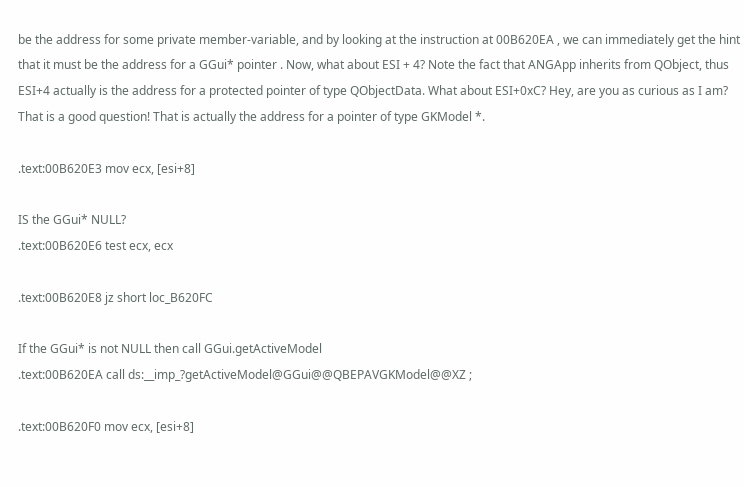be the address for some private member-variable, and by looking at the instruction at 00B620EA , we can immediately get the hint that it must be the address for a GGui* pointer . Now, what about ESI + 4? Note the fact that ANGApp inherits from QObject, thus ESI+4 actually is the address for a protected pointer of type QObjectData. What about ESI+0xC? Hey, are you as curious as I am? That is a good question! That is actually the address for a pointer of type GKModel *.

.text:00B620E3 mov ecx, [esi+8]

IS the GGui* NULL?
.text:00B620E6 test ecx, ecx

.text:00B620E8 jz short loc_B620FC

If the GGui* is not NULL then call GGui.getActiveModel
.text:00B620EA call ds:__imp_?getActiveModel@GGui@@QBEPAVGKModel@@XZ ;

.text:00B620F0 mov ecx, [esi+8]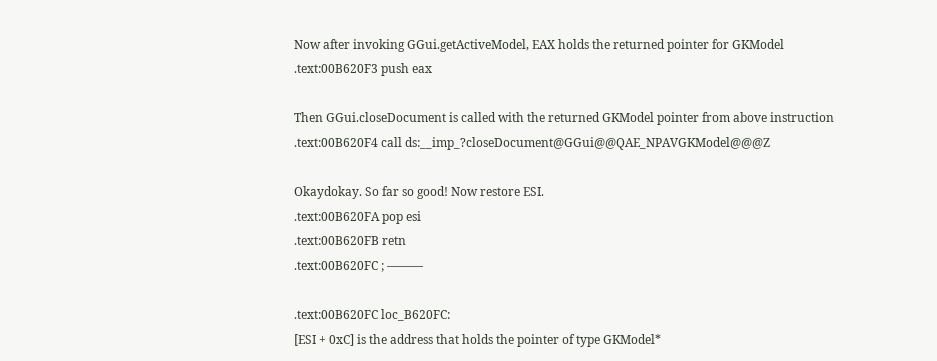Now after invoking GGui.getActiveModel, EAX holds the returned pointer for GKModel
.text:00B620F3 push eax

Then GGui.closeDocument is called with the returned GKModel pointer from above instruction
.text:00B620F4 call ds:__imp_?closeDocument@GGui@@QAE_NPAVGKModel@@@Z

Okaydokay. So far so good! Now restore ESI.
.text:00B620FA pop esi
.text:00B620FB retn
.text:00B620FC ; ———

.text:00B620FC loc_B620FC:
[ESI + 0xC] is the address that holds the pointer of type GKModel*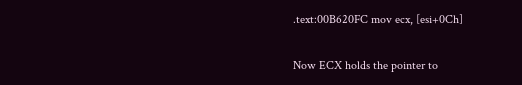.text:00B620FC mov ecx, [esi+0Ch]

Now ECX holds the pointer to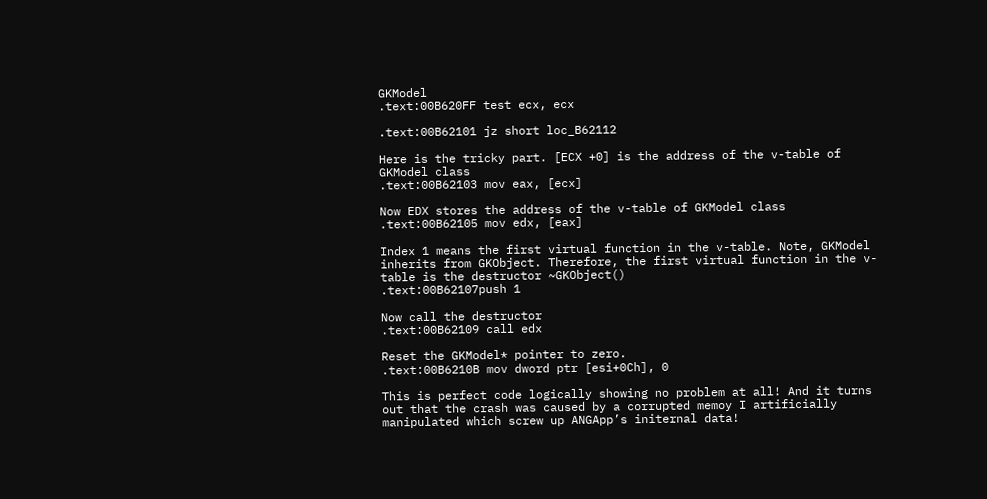GKModel
.text:00B620FF test ecx, ecx

.text:00B62101 jz short loc_B62112

Here is the tricky part. [ECX +0] is the address of the v-table of GKModel class
.text:00B62103 mov eax, [ecx]

Now EDX stores the address of the v-table of GKModel class
.text:00B62105 mov edx, [eax]

Index 1 means the first virtual function in the v-table. Note, GKModel inherits from GKObject. Therefore, the first virtual function in the v-table is the destructor ~GKObject()
.text:00B62107push 1

Now call the destructor
.text:00B62109 call edx

Reset the GKModel* pointer to zero.
.text:00B6210B mov dword ptr [esi+0Ch], 0

This is perfect code logically showing no problem at all! And it turns out that the crash was caused by a corrupted memoy I artificially manipulated which screw up ANGApp’s initernal data!